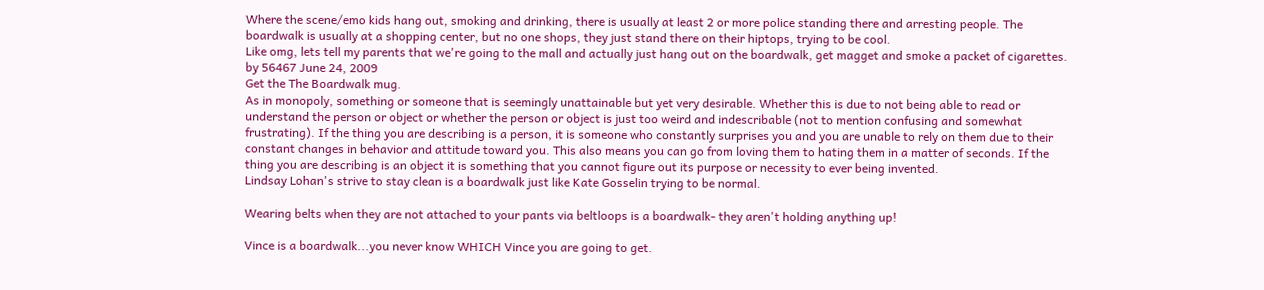Where the scene/emo kids hang out, smoking and drinking, there is usually at least 2 or more police standing there and arresting people. The boardwalk is usually at a shopping center, but no one shops, they just stand there on their hiptops, trying to be cool.
Like omg, lets tell my parents that we're going to the mall and actually just hang out on the boardwalk, get magget and smoke a packet of cigarettes.
by 56467 June 24, 2009
Get the The Boardwalk mug.
As in monopoly, something or someone that is seemingly unattainable but yet very desirable. Whether this is due to not being able to read or understand the person or object or whether the person or object is just too weird and indescribable (not to mention confusing and somewhat frustrating). If the thing you are describing is a person, it is someone who constantly surprises you and you are unable to rely on them due to their constant changes in behavior and attitude toward you. This also means you can go from loving them to hating them in a matter of seconds. If the thing you are describing is an object it is something that you cannot figure out its purpose or necessity to ever being invented.
Lindsay Lohan's strive to stay clean is a boardwalk just like Kate Gosselin trying to be normal.

Wearing belts when they are not attached to your pants via beltloops is a boardwalk- they aren't holding anything up!

Vince is a boardwalk...you never know WHICH Vince you are going to get.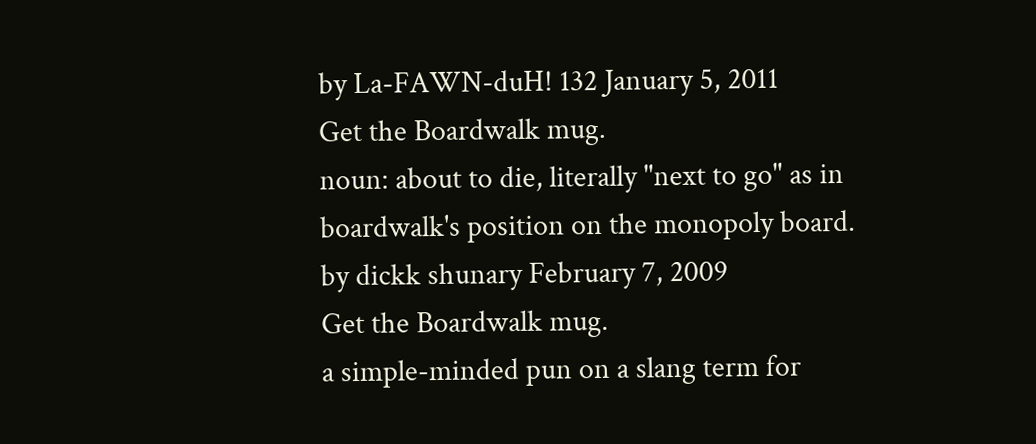by La-FAWN-duH! 132 January 5, 2011
Get the Boardwalk mug.
noun: about to die, literally "next to go" as in boardwalk's position on the monopoly board.
by dickk shunary February 7, 2009
Get the Boardwalk mug.
a simple-minded pun on a slang term for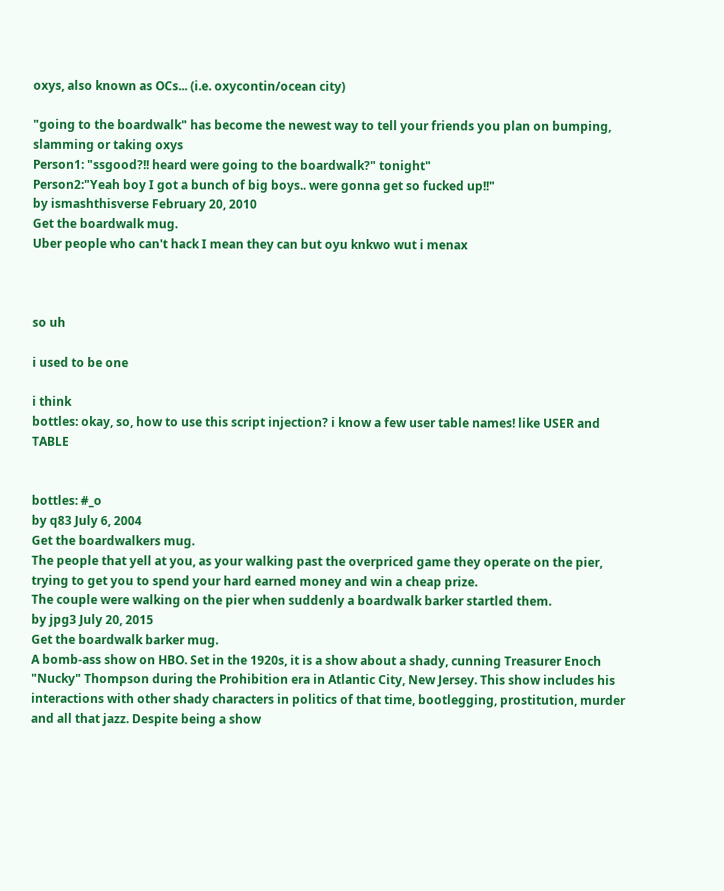oxys, also known as OCs... (i.e. oxycontin/ocean city)

"going to the boardwalk" has become the newest way to tell your friends you plan on bumping, slamming or taking oxys
Person1: "ssgood?!! heard were going to the boardwalk?" tonight"
Person2:"Yeah boy I got a bunch of big boys.. were gonna get so fucked up!!"
by ismashthisverse February 20, 2010
Get the boardwalk mug.
Uber people who can't hack I mean they can but oyu knkwo wut i menax



so uh

i used to be one

i think
bottles: okay, so, how to use this script injection? i know a few user table names! like USER and TABLE


bottles: #_o
by q83 July 6, 2004
Get the boardwalkers mug.
The people that yell at you, as your walking past the overpriced game they operate on the pier, trying to get you to spend your hard earned money and win a cheap prize.
The couple were walking on the pier when suddenly a boardwalk barker startled them.
by jpg3 July 20, 2015
Get the boardwalk barker mug.
A bomb-ass show on HBO. Set in the 1920s, it is a show about a shady, cunning Treasurer Enoch "Nucky" Thompson during the Prohibition era in Atlantic City, New Jersey. This show includes his interactions with other shady characters in politics of that time, bootlegging, prostitution, murder and all that jazz. Despite being a show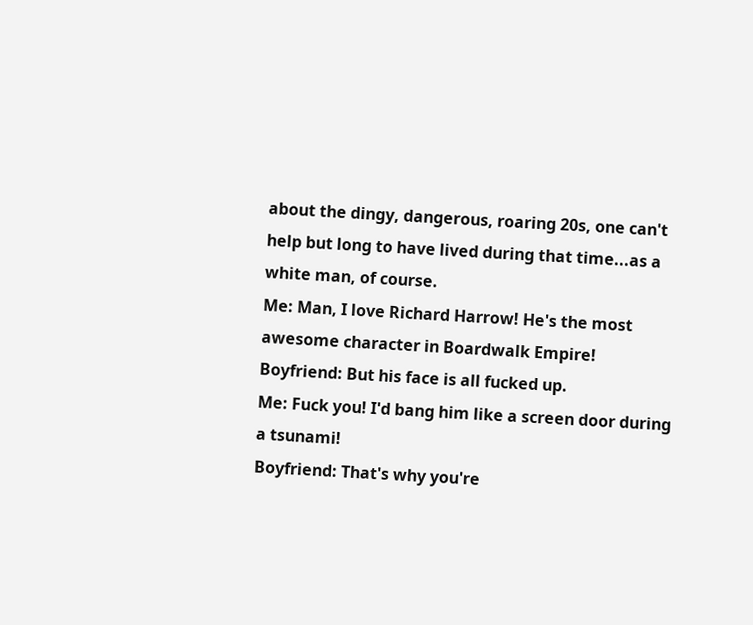about the dingy, dangerous, roaring 20s, one can't help but long to have lived during that time...as a white man, of course.
Me: Man, I love Richard Harrow! He's the most awesome character in Boardwalk Empire!
Boyfriend: But his face is all fucked up.
Me: Fuck you! I'd bang him like a screen door during a tsunami!
Boyfriend: That's why you're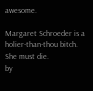awesome.

Margaret Schroeder is a holier-than-thou bitch. She must die.
by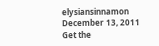elysiansinnamon December 13, 2011
Get the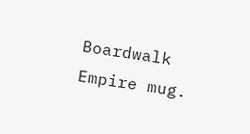Boardwalk Empire mug.